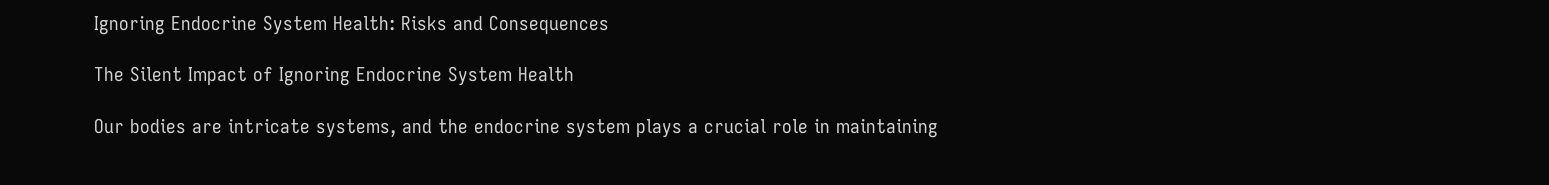Ignoring Endocrine System Health: Risks and Consequences

The Silent Impact of Ignoring Endocrine System Health

Our bodies are intricate systems, and the endocrine system plays a crucial role in maintaining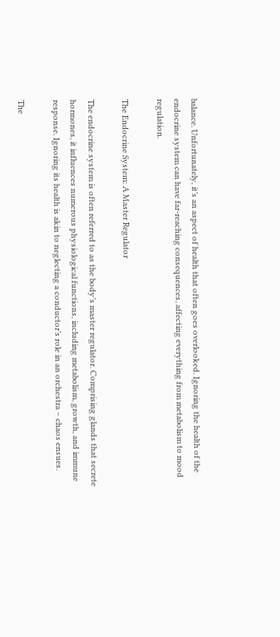balance. Unfortunately, it’s an aspect of health that often goes overlooked. Ignoring the health of the endocrine system can have far-reaching consequences, affecting everything from metabolism to mood regulation.

The Endocrine System: A Master Regulator

The endocrine system is often referred to as the body’s master regulator. Comprising glands that secrete hormones, it influences numerous physiological functions, including metabolism, growth, and immune response. Ignoring its health is akin to neglecting a conductor’s role in an orchestra – chaos ensues.

The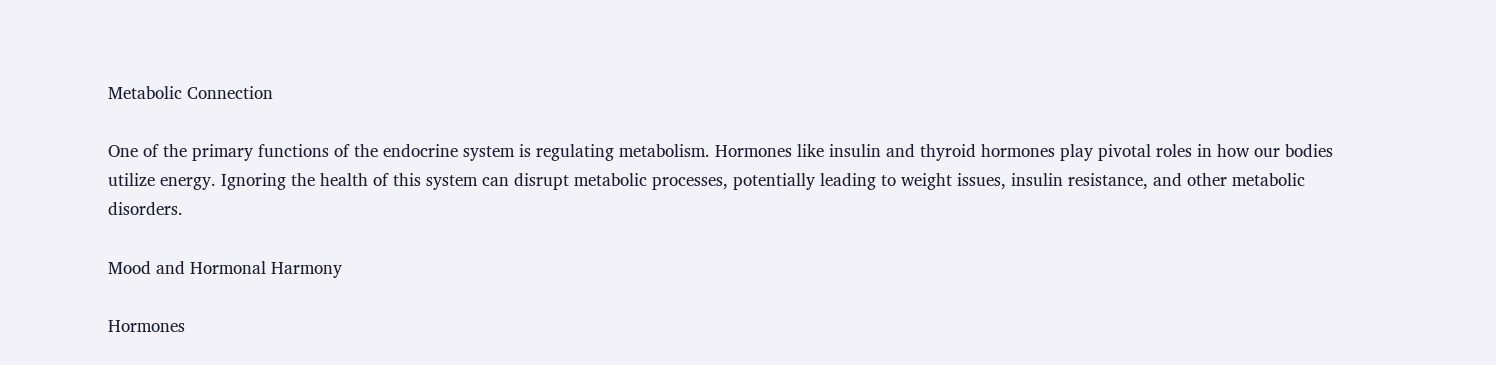Metabolic Connection

One of the primary functions of the endocrine system is regulating metabolism. Hormones like insulin and thyroid hormones play pivotal roles in how our bodies utilize energy. Ignoring the health of this system can disrupt metabolic processes, potentially leading to weight issues, insulin resistance, and other metabolic disorders.

Mood and Hormonal Harmony

Hormones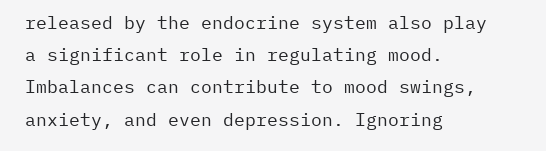released by the endocrine system also play a significant role in regulating mood. Imbalances can contribute to mood swings, anxiety, and even depression. Ignoring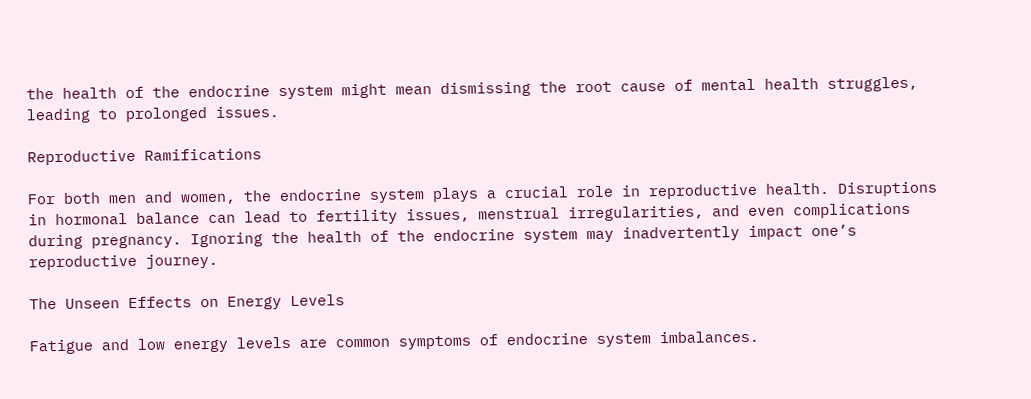the health of the endocrine system might mean dismissing the root cause of mental health struggles, leading to prolonged issues.

Reproductive Ramifications

For both men and women, the endocrine system plays a crucial role in reproductive health. Disruptions in hormonal balance can lead to fertility issues, menstrual irregularities, and even complications during pregnancy. Ignoring the health of the endocrine system may inadvertently impact one’s reproductive journey.

The Unseen Effects on Energy Levels

Fatigue and low energy levels are common symptoms of endocrine system imbalances.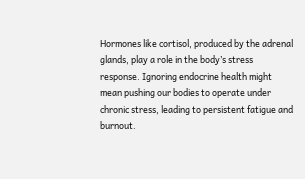Hormones like cortisol, produced by the adrenal glands, play a role in the body’s stress response. Ignoring endocrine health might mean pushing our bodies to operate under chronic stress, leading to persistent fatigue and burnout.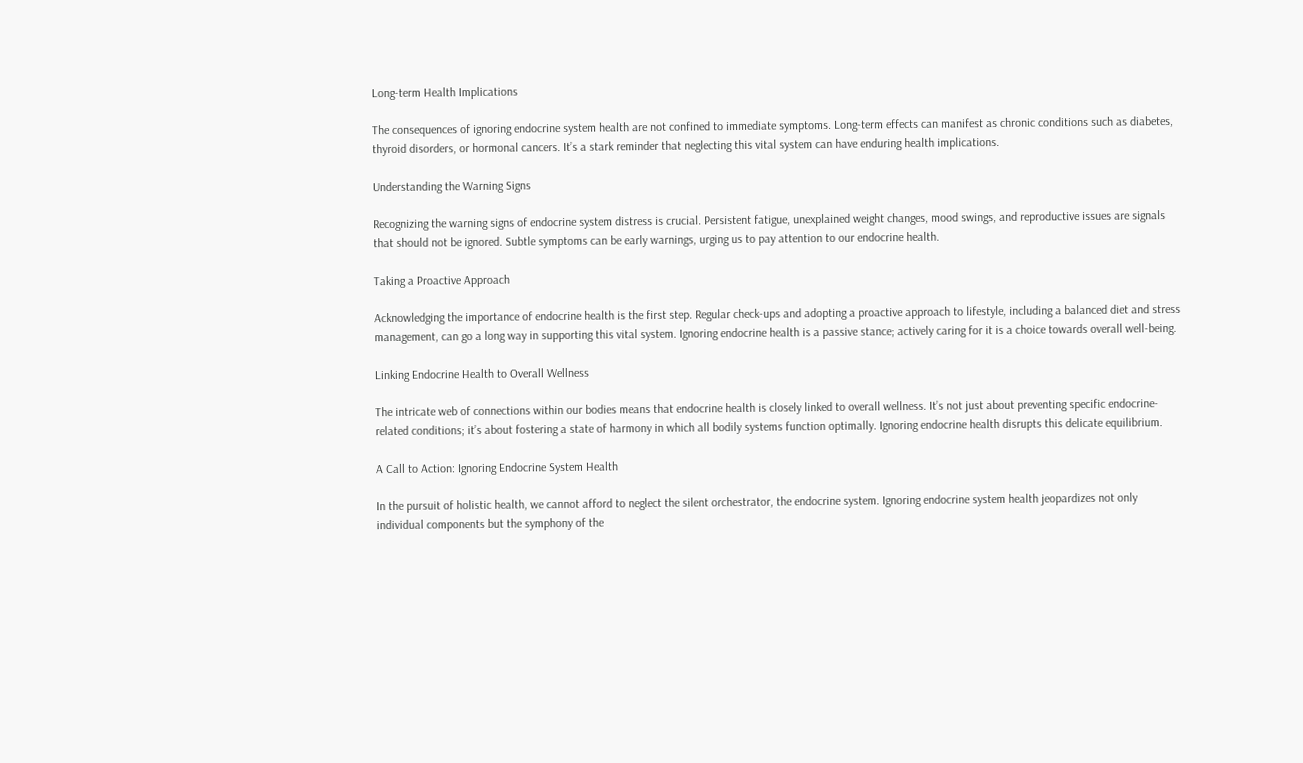Long-term Health Implications

The consequences of ignoring endocrine system health are not confined to immediate symptoms. Long-term effects can manifest as chronic conditions such as diabetes, thyroid disorders, or hormonal cancers. It’s a stark reminder that neglecting this vital system can have enduring health implications.

Understanding the Warning Signs

Recognizing the warning signs of endocrine system distress is crucial. Persistent fatigue, unexplained weight changes, mood swings, and reproductive issues are signals that should not be ignored. Subtle symptoms can be early warnings, urging us to pay attention to our endocrine health.

Taking a Proactive Approach

Acknowledging the importance of endocrine health is the first step. Regular check-ups and adopting a proactive approach to lifestyle, including a balanced diet and stress management, can go a long way in supporting this vital system. Ignoring endocrine health is a passive stance; actively caring for it is a choice towards overall well-being.

Linking Endocrine Health to Overall Wellness

The intricate web of connections within our bodies means that endocrine health is closely linked to overall wellness. It’s not just about preventing specific endocrine-related conditions; it’s about fostering a state of harmony in which all bodily systems function optimally. Ignoring endocrine health disrupts this delicate equilibrium.

A Call to Action: Ignoring Endocrine System Health

In the pursuit of holistic health, we cannot afford to neglect the silent orchestrator, the endocrine system. Ignoring endocrine system health jeopardizes not only individual components but the symphony of the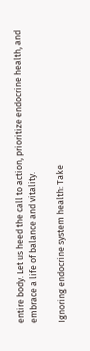entire body. Let us heed the call to action, prioritize endocrine health, and embrace a life of balance and vitality.

Ignoring endocrine system health: Take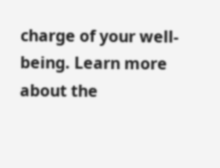charge of your well-being. Learn more about the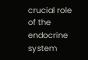crucial role of the endocrine system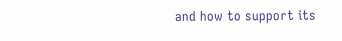and how to support its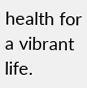health for a vibrant life.